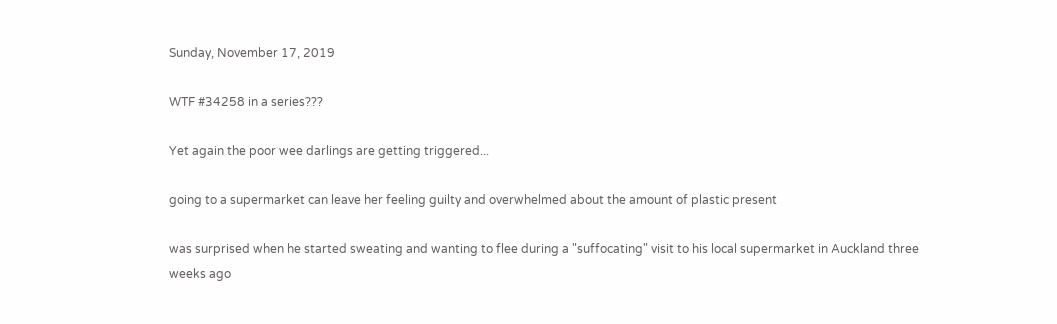Sunday, November 17, 2019

WTF #34258 in a series???

Yet again the poor wee darlings are getting triggered...

going to a supermarket can leave her feeling guilty and overwhelmed about the amount of plastic present

was surprised when he started sweating and wanting to flee during a "suffocating" visit to his local supermarket in Auckland three weeks ago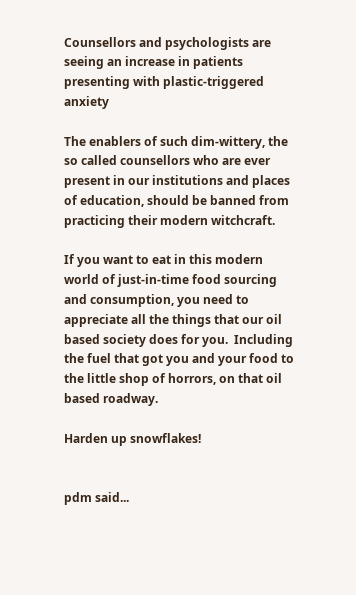Counsellors and psychologists are seeing an increase in patients presenting with plastic-triggered anxiety

The enablers of such dim-wittery, the so called counsellors who are ever present in our institutions and places of education, should be banned from practicing their modern witchcraft.

If you want to eat in this modern world of just-in-time food sourcing and consumption, you need to appreciate all the things that our oil based society does for you.  Including the fuel that got you and your food to the little shop of horrors, on that oil based roadway.

Harden up snowflakes!


pdm said...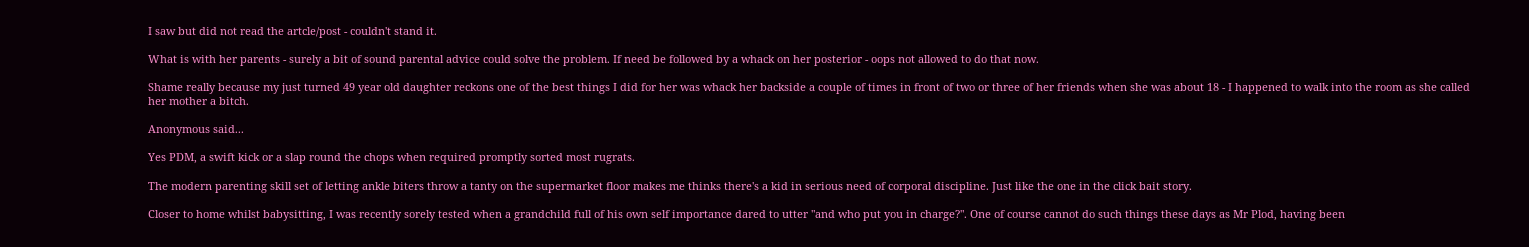I saw but did not read the artcle/post - couldn't stand it.

What is with her parents - surely a bit of sound parental advice could solve the problem. If need be followed by a whack on her posterior - oops not allowed to do that now.

Shame really because my just turned 49 year old daughter reckons one of the best things I did for her was whack her backside a couple of times in front of two or three of her friends when she was about 18 - I happened to walk into the room as she called her mother a bitch.

Anonymous said...

Yes PDM, a swift kick or a slap round the chops when required promptly sorted most rugrats.

The modern parenting skill set of letting ankle biters throw a tanty on the supermarket floor makes me thinks there's a kid in serious need of corporal discipline. Just like the one in the click bait story.

Closer to home whilst babysitting, I was recently sorely tested when a grandchild full of his own self importance dared to utter "and who put you in charge?". One of course cannot do such things these days as Mr Plod, having been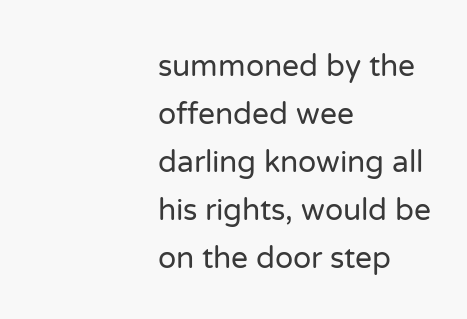summoned by the offended wee darling knowing all his rights, would be on the door step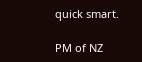quick smart.

PM of NZ